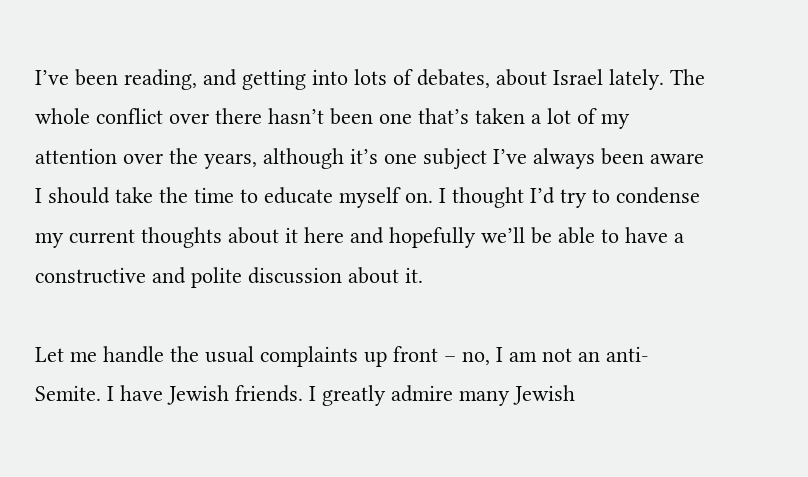I’ve been reading, and getting into lots of debates, about Israel lately. The whole conflict over there hasn’t been one that’s taken a lot of my attention over the years, although it’s one subject I’ve always been aware I should take the time to educate myself on. I thought I’d try to condense my current thoughts about it here and hopefully we’ll be able to have a constructive and polite discussion about it.

Let me handle the usual complaints up front – no, I am not an anti-Semite. I have Jewish friends. I greatly admire many Jewish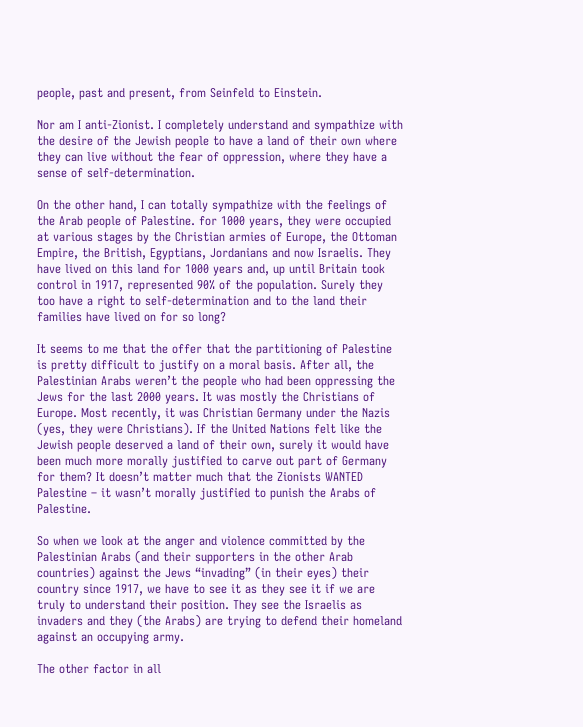people, past and present, from Seinfeld to Einstein.

Nor am I anti-Zionist. I completely understand and sympathize with the desire of the Jewish people to have a land of their own where they can live without the fear of oppression, where they have a sense of self-determination.

On the other hand, I can totally sympathize with the feelings of the Arab people of Palestine. for 1000 years, they were occupied at various stages by the Christian armies of Europe, the Ottoman Empire, the British, Egyptians, Jordanians and now Israelis. They have lived on this land for 1000 years and, up until Britain took control in 1917, represented 90% of the population. Surely they too have a right to self-determination and to the land their families have lived on for so long?

It seems to me that the offer that the partitioning of Palestine is pretty difficult to justify on a moral basis. After all, the Palestinian Arabs weren’t the people who had been oppressing the Jews for the last 2000 years. It was mostly the Christians of Europe. Most recently, it was Christian Germany under the Nazis (yes, they were Christians). If the United Nations felt like the Jewish people deserved a land of their own, surely it would have been much more morally justified to carve out part of Germany for them? It doesn’t matter much that the Zionists WANTED Palestine – it wasn’t morally justified to punish the Arabs of Palestine.

So when we look at the anger and violence committed by the Palestinian Arabs (and their supporters in the other Arab countries) against the Jews “invading” (in their eyes) their country since 1917, we have to see it as they see it if we are truly to understand their position. They see the Israelis as invaders and they (the Arabs) are trying to defend their homeland against an occupying army.

The other factor in all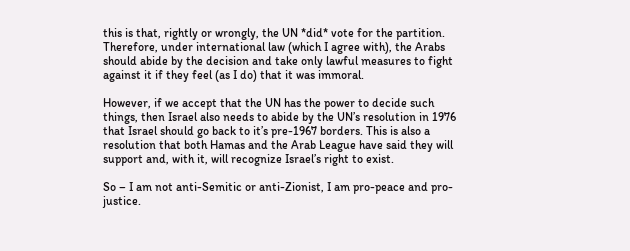this is that, rightly or wrongly, the UN *did* vote for the partition. Therefore, under international law (which I agree with), the Arabs should abide by the decision and take only lawful measures to fight against it if they feel (as I do) that it was immoral.

However, if we accept that the UN has the power to decide such things, then Israel also needs to abide by the UN’s resolution in 1976 that Israel should go back to it’s pre-1967 borders. This is also a resolution that both Hamas and the Arab League have said they will support and, with it, will recognize Israel’s right to exist.

So – I am not anti-Semitic or anti-Zionist, I am pro-peace and pro-justice.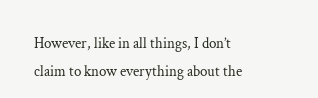However, like in all things, I don’t claim to know everything about the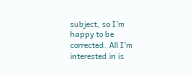subject, so I’m happy to be corrected. All I’m interested in is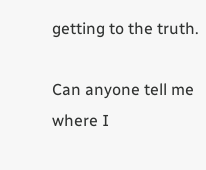getting to the truth.

Can anyone tell me where I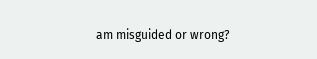am misguided or wrong?